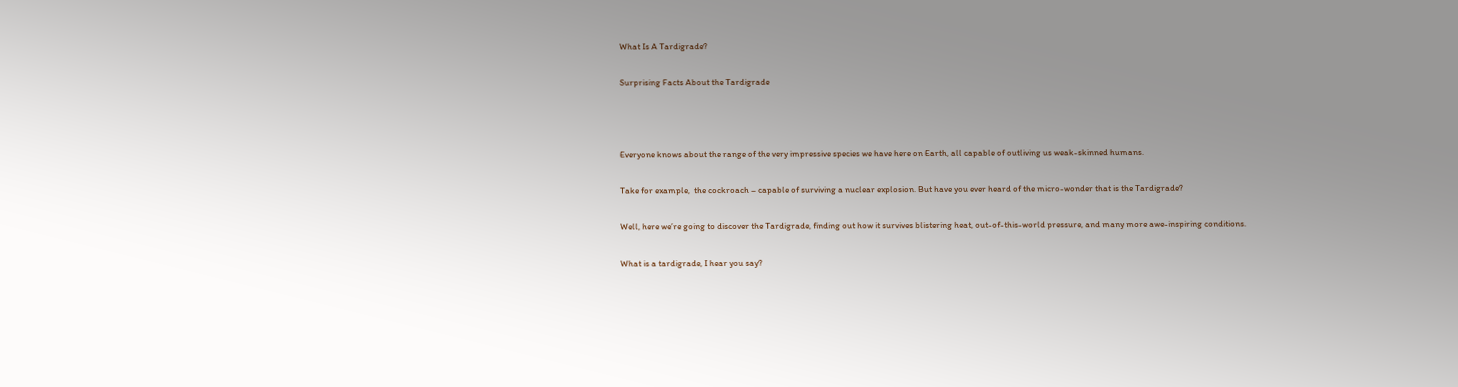What Is A Tardigrade?

Surprising Facts About the Tardigrade



Everyone knows about the range of the very impressive species we have here on Earth, all capable of outliving us weak-skinned humans.

Take for example,  the cockroach – capable of surviving a nuclear explosion. But have you ever heard of the micro-wonder that is the Tardigrade?

Well, here we’re going to discover the Tardigrade, finding out how it survives blistering heat, out-of-this-world pressure, and many more awe-inspiring conditions.

What is a tardigrade, I hear you say?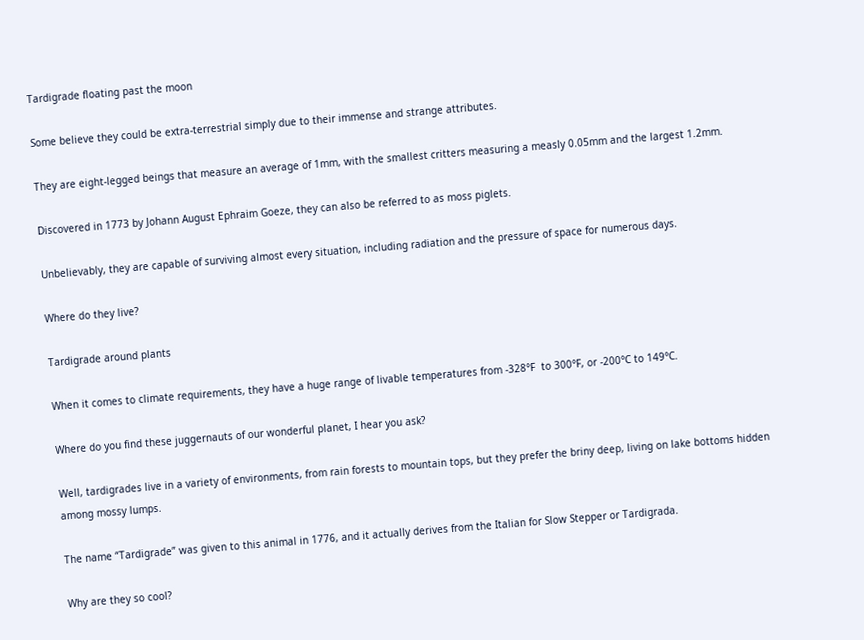Tardigrade floating past the moon

Some believe they could be extra-terrestrial simply due to their immense and strange attributes.

They are eight-legged beings that measure an average of 1mm, with the smallest critters measuring a measly 0.05mm and the largest 1.2mm.

Discovered in 1773 by Johann August Ephraim Goeze, they can also be referred to as moss piglets.

Unbelievably, they are capable of surviving almost every situation, including radiation and the pressure of space for numerous days.

Where do they live?

Tardigrade around plants

When it comes to climate requirements, they have a huge range of livable temperatures from -328°F  to 300°F, or -200°C to 149°C.

Where do you find these juggernauts of our wonderful planet, I hear you ask?

Well, tardigrades live in a variety of environments, from rain forests to mountain tops, but they prefer the briny deep, living on lake bottoms hidden among mossy lumps.

The name “Tardigrade” was given to this animal in 1776, and it actually derives from the Italian for Slow Stepper or Tardigrada.

Why are they so cool?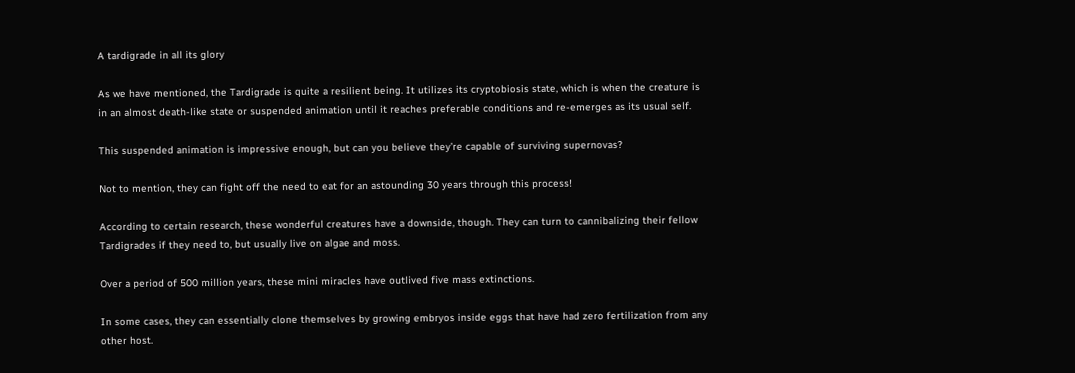A tardigrade in all its glory

As we have mentioned, the Tardigrade is quite a resilient being. It utilizes its cryptobiosis state, which is when the creature is in an almost death-like state or suspended animation until it reaches preferable conditions and re-emerges as its usual self.

This suspended animation is impressive enough, but can you believe they’re capable of surviving supernovas?

Not to mention, they can fight off the need to eat for an astounding 30 years through this process!

According to certain research, these wonderful creatures have a downside, though. They can turn to cannibalizing their fellow Tardigrades if they need to, but usually live on algae and moss.

Over a period of 500 million years, these mini miracles have outlived five mass extinctions.

In some cases, they can essentially clone themselves by growing embryos inside eggs that have had zero fertilization from any other host.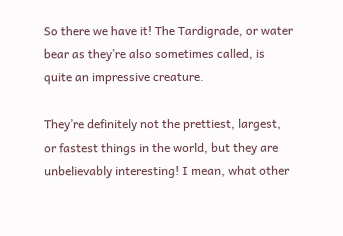So there we have it! The Tardigrade, or water bear as they’re also sometimes called, is quite an impressive creature.

They’re definitely not the prettiest, largest, or fastest things in the world, but they are unbelievably interesting! I mean, what other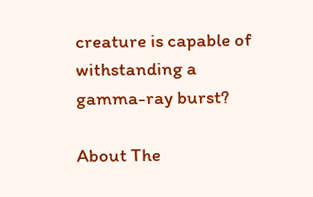creature is capable of withstanding a gamma-ray burst?

About The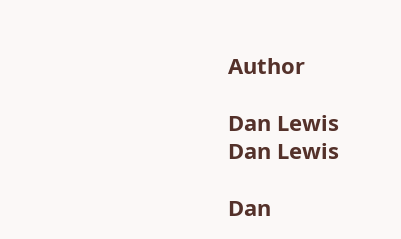Author

Dan Lewis
Dan Lewis

Dan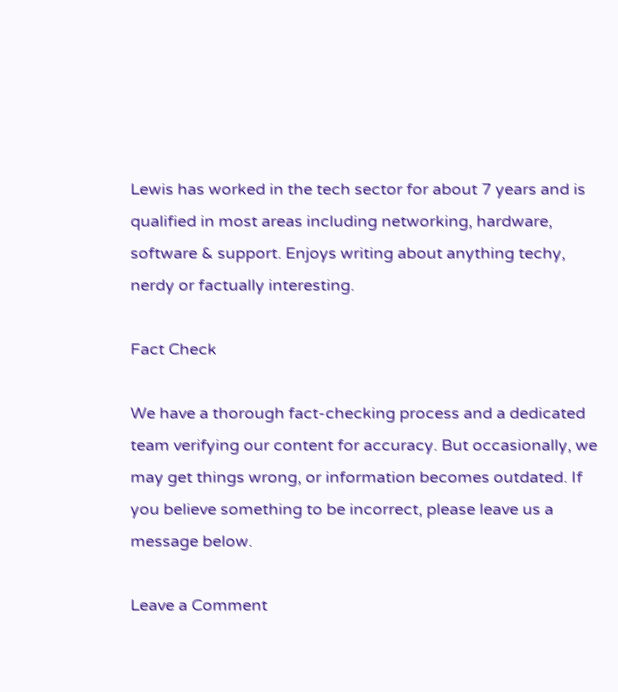Lewis has worked in the tech sector for about 7 years and is qualified in most areas including networking, hardware, software & support. Enjoys writing about anything techy, nerdy or factually interesting.

Fact Check

We have a thorough fact-checking process and a dedicated team verifying our content for accuracy. But occasionally, we may get things wrong, or information becomes outdated. If you believe something to be incorrect, please leave us a message below.

Leave a Comment